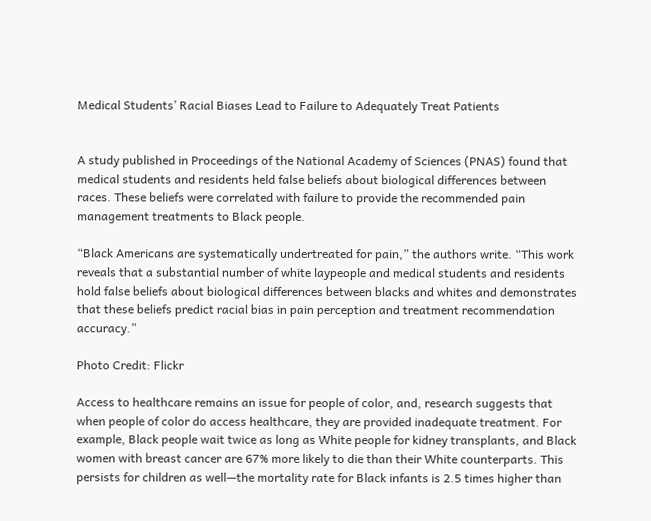Medical Students’ Racial Biases Lead to Failure to Adequately Treat Patients


A study published in Proceedings of the National Academy of Sciences (PNAS) found that medical students and residents held false beliefs about biological differences between races. These beliefs were correlated with failure to provide the recommended pain management treatments to Black people.

“Black Americans are systematically undertreated for pain,” the authors write. “This work reveals that a substantial number of white laypeople and medical students and residents hold false beliefs about biological differences between blacks and whites and demonstrates that these beliefs predict racial bias in pain perception and treatment recommendation accuracy.”

Photo Credit: Flickr

Access to healthcare remains an issue for people of color, and, research suggests that when people of color do access healthcare, they are provided inadequate treatment. For example, Black people wait twice as long as White people for kidney transplants, and Black women with breast cancer are 67% more likely to die than their White counterparts. This persists for children as well—the mortality rate for Black infants is 2.5 times higher than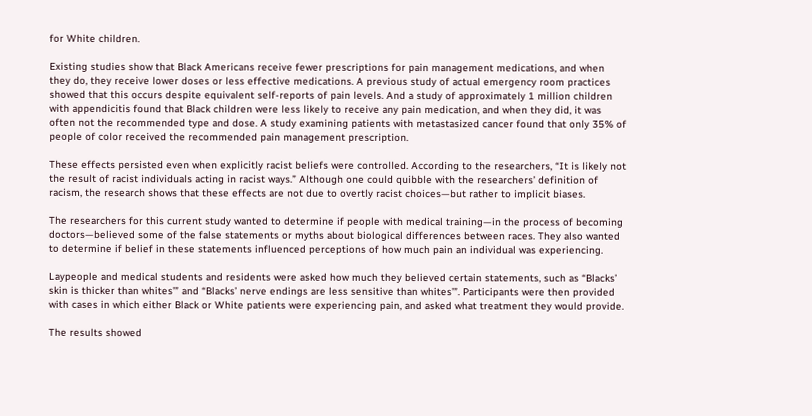for White children.

Existing studies show that Black Americans receive fewer prescriptions for pain management medications, and when they do, they receive lower doses or less effective medications. A previous study of actual emergency room practices showed that this occurs despite equivalent self-reports of pain levels. And a study of approximately 1 million children with appendicitis found that Black children were less likely to receive any pain medication, and when they did, it was often not the recommended type and dose. A study examining patients with metastasized cancer found that only 35% of people of color received the recommended pain management prescription.

These effects persisted even when explicitly racist beliefs were controlled. According to the researchers, “It is likely not the result of racist individuals acting in racist ways.” Although one could quibble with the researchers’ definition of racism, the research shows that these effects are not due to overtly racist choices—but rather to implicit biases.

The researchers for this current study wanted to determine if people with medical training—in the process of becoming doctors—believed some of the false statements or myths about biological differences between races. They also wanted to determine if belief in these statements influenced perceptions of how much pain an individual was experiencing.

Laypeople and medical students and residents were asked how much they believed certain statements, such as “Blacks’ skin is thicker than whites’” and “Blacks’ nerve endings are less sensitive than whites’”. Participants were then provided with cases in which either Black or White patients were experiencing pain, and asked what treatment they would provide.

The results showed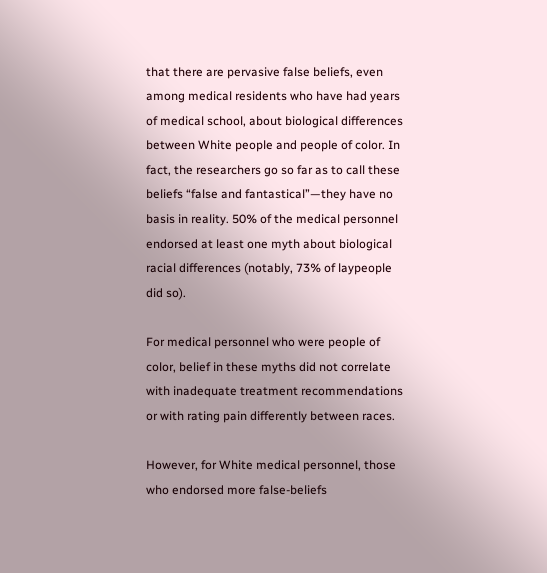that there are pervasive false beliefs, even among medical residents who have had years of medical school, about biological differences between White people and people of color. In fact, the researchers go so far as to call these beliefs “false and fantastical”—they have no basis in reality. 50% of the medical personnel endorsed at least one myth about biological racial differences (notably, 73% of laypeople did so).

For medical personnel who were people of color, belief in these myths did not correlate with inadequate treatment recommendations or with rating pain differently between races.

However, for White medical personnel, those who endorsed more false-beliefs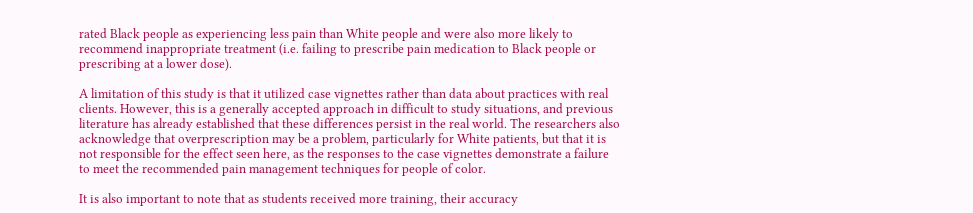rated Black people as experiencing less pain than White people and were also more likely to recommend inappropriate treatment (i.e. failing to prescribe pain medication to Black people or prescribing at a lower dose).

A limitation of this study is that it utilized case vignettes rather than data about practices with real clients. However, this is a generally accepted approach in difficult to study situations, and previous literature has already established that these differences persist in the real world. The researchers also acknowledge that overprescription may be a problem, particularly for White patients, but that it is not responsible for the effect seen here, as the responses to the case vignettes demonstrate a failure to meet the recommended pain management techniques for people of color.

It is also important to note that as students received more training, their accuracy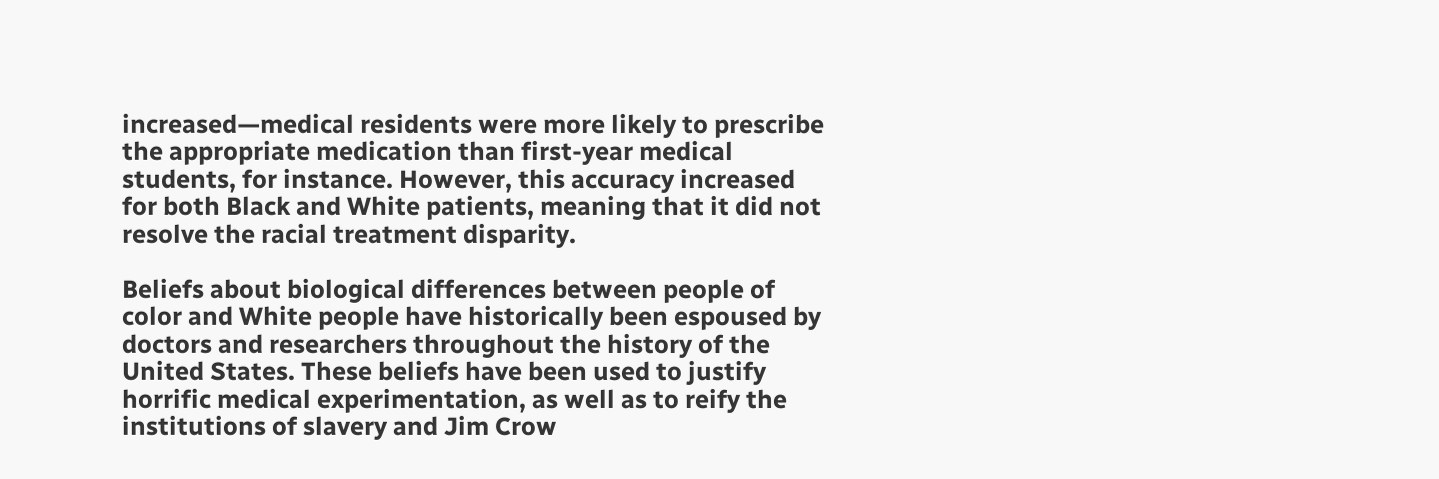increased—medical residents were more likely to prescribe the appropriate medication than first-year medical students, for instance. However, this accuracy increased for both Black and White patients, meaning that it did not resolve the racial treatment disparity.

Beliefs about biological differences between people of color and White people have historically been espoused by doctors and researchers throughout the history of the United States. These beliefs have been used to justify horrific medical experimentation, as well as to reify the institutions of slavery and Jim Crow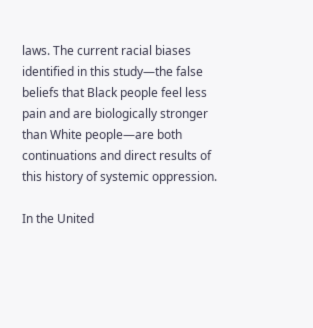laws. The current racial biases identified in this study—the false beliefs that Black people feel less pain and are biologically stronger than White people—are both continuations and direct results of this history of systemic oppression.

In the United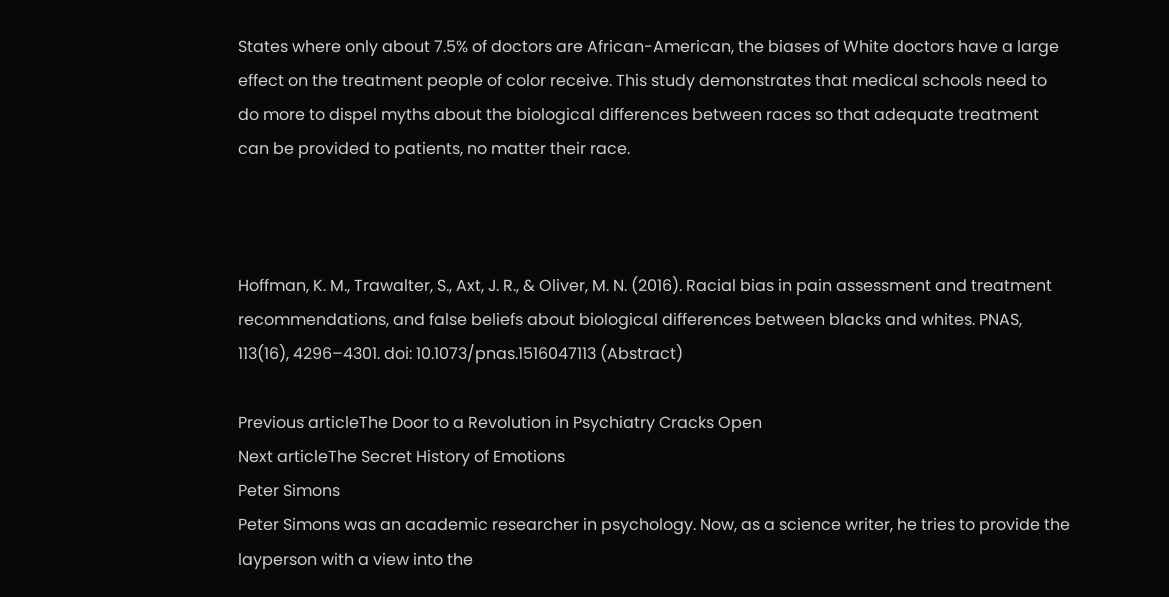States where only about 7.5% of doctors are African-American, the biases of White doctors have a large effect on the treatment people of color receive. This study demonstrates that medical schools need to do more to dispel myths about the biological differences between races so that adequate treatment can be provided to patients, no matter their race.



Hoffman, K. M., Trawalter, S., Axt, J. R., & Oliver, M. N. (2016). Racial bias in pain assessment and treatment recommendations, and false beliefs about biological differences between blacks and whites. PNAS, 113(16), 4296–4301. doi: 10.1073/pnas.1516047113 (Abstract)

Previous articleThe Door to a Revolution in Psychiatry Cracks Open
Next articleThe Secret History of Emotions
Peter Simons
Peter Simons was an academic researcher in psychology. Now, as a science writer, he tries to provide the layperson with a view into the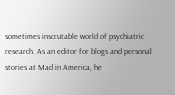sometimes inscrutable world of psychiatric research. As an editor for blogs and personal stories at Mad in America, he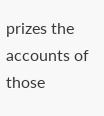prizes the accounts of those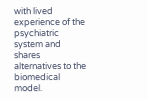with lived experience of the psychiatric system and shares alternatives to the biomedical model.